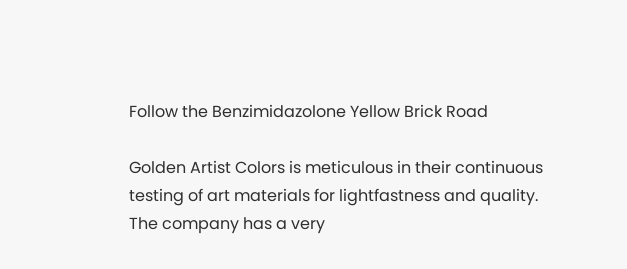Follow the Benzimidazolone Yellow Brick Road

Golden Artist Colors is meticulous in their continuous testing of art materials for lightfastness and quality. The company has a very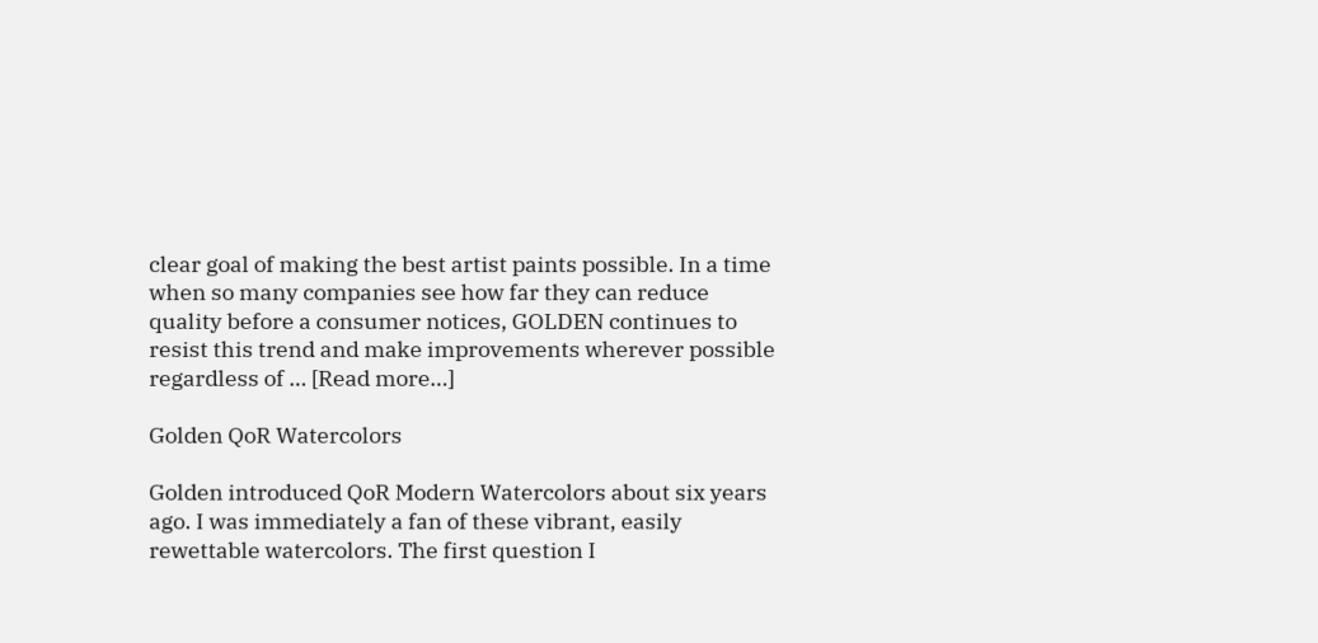clear goal of making the best artist paints possible. In a time when so many companies see how far they can reduce quality before a consumer notices, GOLDEN continues to resist this trend and make improvements wherever possible regardless of … [Read more...]

Golden QoR Watercolors

Golden introduced QoR Modern Watercolors about six years ago. I was immediately a fan of these vibrant, easily rewettable watercolors. The first question I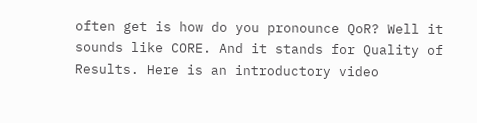often get is how do you pronounce QoR? Well it sounds like CORE. And it stands for Quality of Results. Here is an introductory video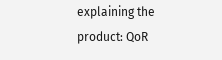explaining the product: QoR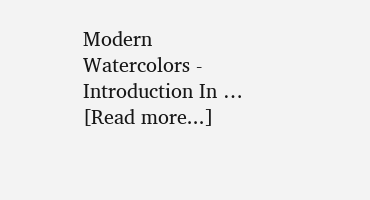Modern Watercolors - Introduction In … [Read more...]